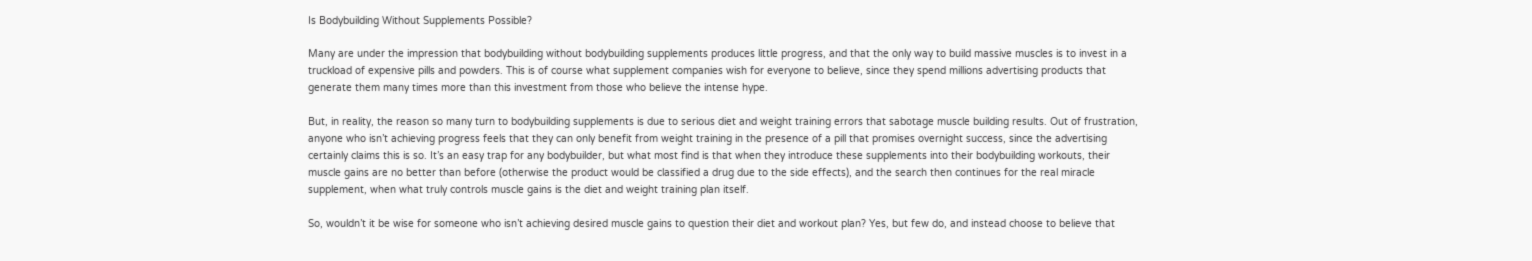Is Bodybuilding Without Supplements Possible?

Many are under the impression that bodybuilding without bodybuilding supplements produces little progress, and that the only way to build massive muscles is to invest in a truckload of expensive pills and powders. This is of course what supplement companies wish for everyone to believe, since they spend millions advertising products that generate them many times more than this investment from those who believe the intense hype.

But, in reality, the reason so many turn to bodybuilding supplements is due to serious diet and weight training errors that sabotage muscle building results. Out of frustration, anyone who isn’t achieving progress feels that they can only benefit from weight training in the presence of a pill that promises overnight success, since the advertising certainly claims this is so. It’s an easy trap for any bodybuilder, but what most find is that when they introduce these supplements into their bodybuilding workouts, their muscle gains are no better than before (otherwise the product would be classified a drug due to the side effects), and the search then continues for the real miracle supplement, when what truly controls muscle gains is the diet and weight training plan itself.

So, wouldn’t it be wise for someone who isn’t achieving desired muscle gains to question their diet and workout plan? Yes, but few do, and instead choose to believe that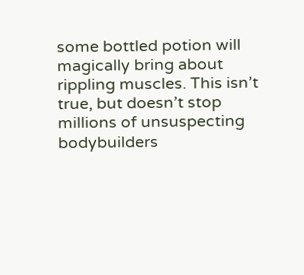some bottled potion will magically bring about rippling muscles. This isn’t true, but doesn’t stop millions of unsuspecting bodybuilders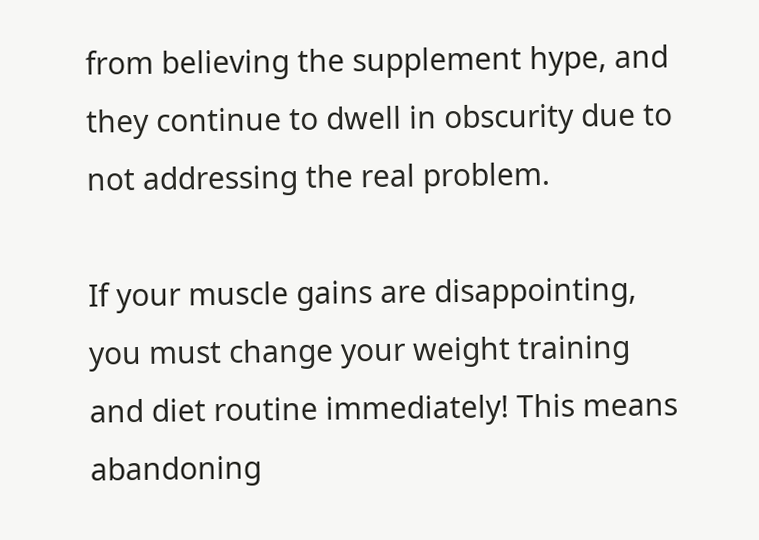from believing the supplement hype, and they continue to dwell in obscurity due to not addressing the real problem.

If your muscle gains are disappointing, you must change your weight training and diet routine immediately! This means abandoning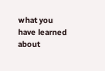what you have learned about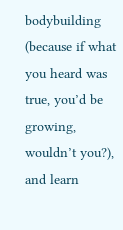bodybuilding (because if what you heard was true, you’d be growing, wouldn’t you?), and learn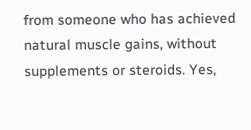from someone who has achieved natural muscle gains, without supplements or steroids. Yes,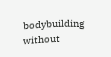bodybuilding without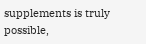supplements is truly possible,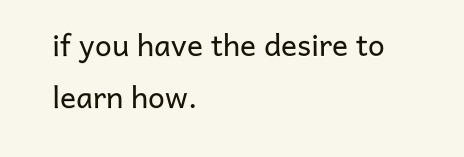if you have the desire to learn how.